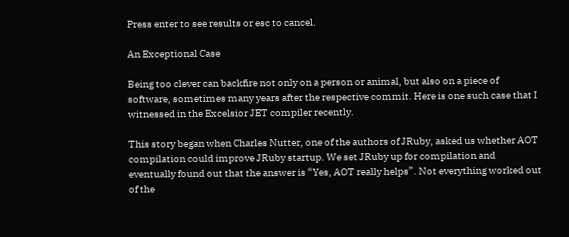Press enter to see results or esc to cancel.

An Exceptional Case

Being too clever can backfire not only on a person or animal, but also on a piece of software, sometimes many years after the respective commit. Here is one such case that I witnessed in the Excelsior JET compiler recently.

This story began when Charles Nutter, one of the authors of JRuby, asked us whether AOT compilation could improve JRuby startup. We set JRuby up for compilation and eventually found out that the answer is “Yes, AOT really helps”. Not everything worked out of the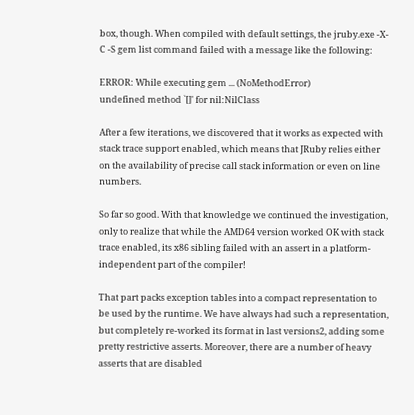box, though. When compiled with default settings, the jruby.exe -X-C -S gem list command failed with a message like the following:

ERROR: While executing gem ... (NoMethodError)
undefined method `[]' for nil:NilClass

After a few iterations, we discovered that it works as expected with stack trace support enabled, which means that JRuby relies either on the availability of precise call stack information or even on line numbers.

So far so good. With that knowledge we continued the investigation, only to realize that while the AMD64 version worked OK with stack trace enabled, its x86 sibling failed with an assert in a platform-independent part of the compiler!

That part packs exception tables into a compact representation to be used by the runtime. We have always had such a representation, but completely re-worked its format in last versions2, adding some pretty restrictive asserts. Moreover, there are a number of heavy asserts that are disabled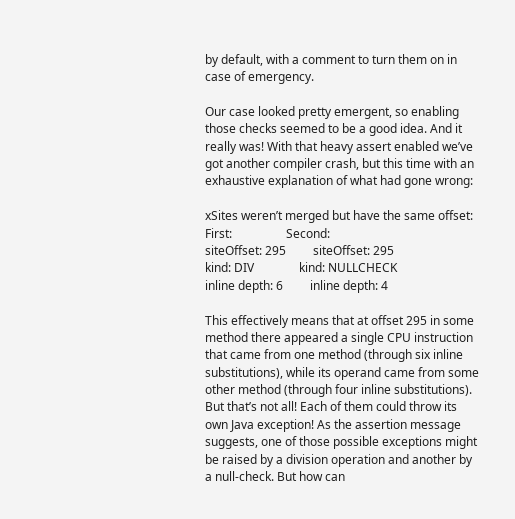by default, with a comment to turn them on in case of emergency.

Our case looked pretty emergent, so enabling those checks seemed to be a good idea. And it really was! With that heavy assert enabled we’ve got another compiler crash, but this time with an exhaustive explanation of what had gone wrong:

xSites weren’t merged but have the same offset:
First:                  Second:
siteOffset: 295         siteOffset: 295
kind: DIV               kind: NULLCHECK
inline depth: 6         inline depth: 4

This effectively means that at offset 295 in some method there appeared a single CPU instruction that came from one method (through six inline substitutions), while its operand came from some other method (through four inline substitutions). But that’s not all! Each of them could throw its own Java exception! As the assertion message suggests, one of those possible exceptions might be raised by a division operation and another by a null-check. But how can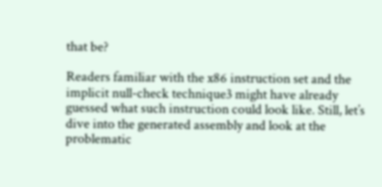that be?

Readers familiar with the x86 instruction set and the implicit null-check technique3 might have already guessed what such instruction could look like. Still, let’s dive into the generated assembly and look at the problematic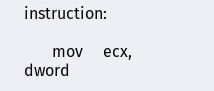instruction:

       mov     ecx, dword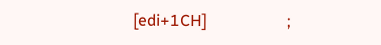[edi+1CH]                    ;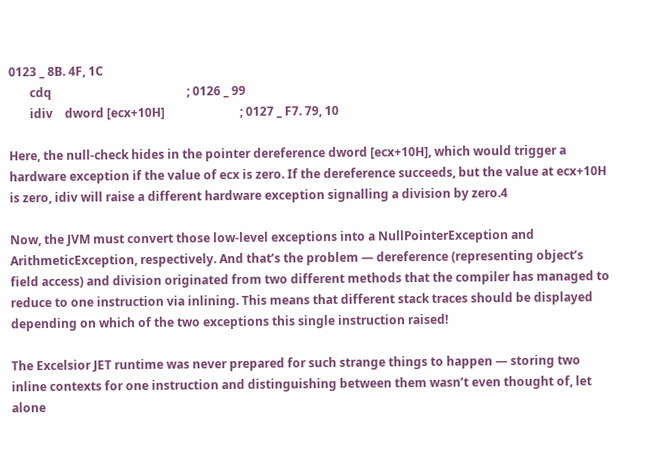0123 _ 8B. 4F, 1C
       cdq                                             ; 0126 _ 99
       idiv    dword [ecx+10H]                         ; 0127 _ F7. 79, 10

Here, the null-check hides in the pointer dereference dword [ecx+10H], which would trigger a hardware exception if the value of ecx is zero. If the dereference succeeds, but the value at ecx+10H is zero, idiv will raise a different hardware exception signalling a division by zero.4

Now, the JVM must convert those low-level exceptions into a NullPointerException and ArithmeticException, respectively. And that’s the problem — dereference (representing object’s field access) and division originated from two different methods that the compiler has managed to reduce to one instruction via inlining. This means that different stack traces should be displayed depending on which of the two exceptions this single instruction raised!

The Excelsior JET runtime was never prepared for such strange things to happen — storing two inline contexts for one instruction and distinguishing between them wasn’t even thought of, let alone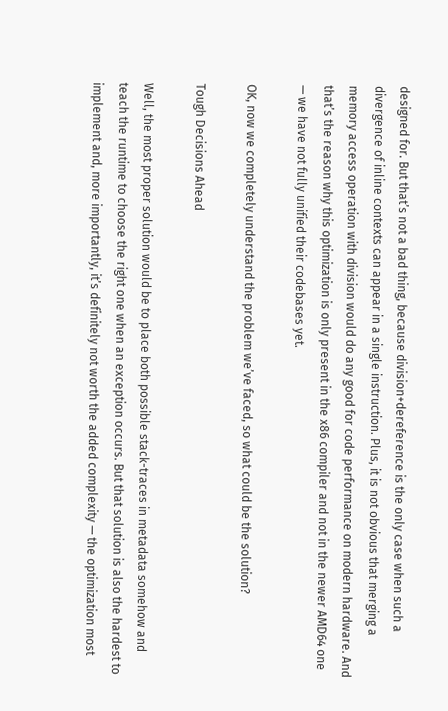designed for. But that’s not a bad thing, because division+dereference is the only case when such a divergence of inline contexts can appear in a single instruction. Plus, it is not obvious that merging a memory access operation with division would do any good for code performance on modern hardware. And that’s the reason why this optimization is only present in the x86 compiler and not in the newer AMD64 one — we have not fully unified their codebases yet.

OK, now we completely understand the problem we’ve faced, so what could be the solution?

Tough Decisions Ahead

Well, the most proper solution would be to place both possible stack-traces in metadata somehow and teach the runtime to choose the right one when an exception occurs. But that solution is also the hardest to implement and, more importantly, it’s definitely not worth the added complexity — the optimization most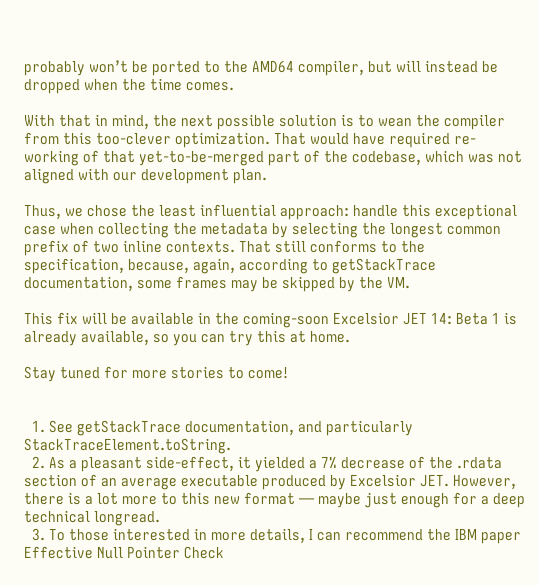probably won’t be ported to the AMD64 compiler, but will instead be dropped when the time comes.

With that in mind, the next possible solution is to wean the compiler from this too-clever optimization. That would have required re-working of that yet-to-be-merged part of the codebase, which was not aligned with our development plan.

Thus, we chose the least influential approach: handle this exceptional case when collecting the metadata by selecting the longest common prefix of two inline contexts. That still conforms to the specification, because, again, according to getStackTrace documentation, some frames may be skipped by the VM.

This fix will be available in the coming-soon Excelsior JET 14: Beta 1 is already available, so you can try this at home.

Stay tuned for more stories to come!


  1. See getStackTrace documentation, and particularly StackTraceElement.toString.
  2. As a pleasant side-effect, it yielded a 7% decrease of the .rdata section of an average executable produced by Excelsior JET. However, there is a lot more to this new format — maybe just enough for a deep technical longread.
  3. To those interested in more details, I can recommend the IBM paper Effective Null Pointer Check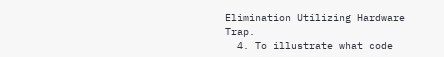Elimination Utilizing Hardware Trap.
  4. To illustrate what code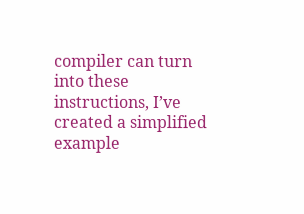compiler can turn into these instructions, I’ve created a simplified example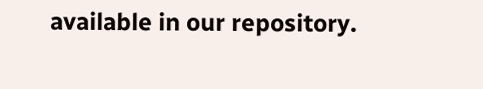available in our repository.